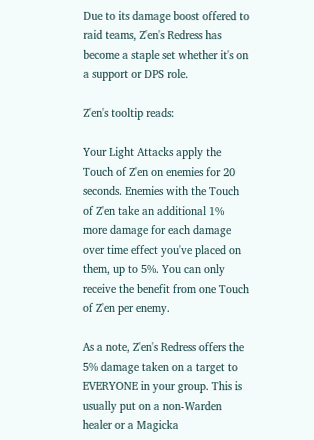Due to its damage boost offered to raid teams, Z'en's Redress has become a staple set whether it's on a support or DPS role.

Z'en's tooltip reads:

Your Light Attacks apply the Touch of Z'en on enemies for 20 seconds. Enemies with the Touch of Z'en take an additional 1% more damage for each damage over time effect you've placed on them, up to 5%. You can only receive the benefit from one Touch of Z'en per enemy.

As a note, Z'en's Redress offers the 5% damage taken on a target to EVERYONE in your group. This is usually put on a non-Warden healer or a Magicka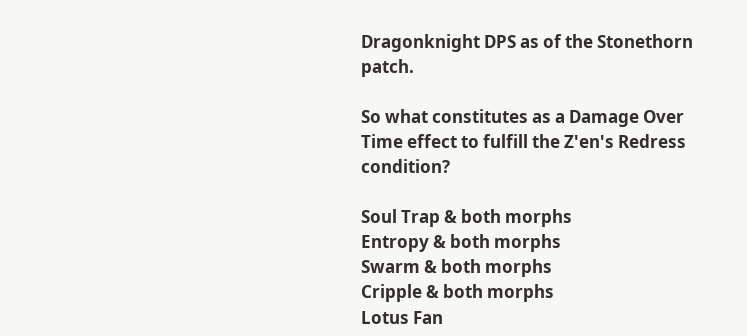Dragonknight DPS as of the Stonethorn patch.

So what constitutes as a Damage Over Time effect to fulfill the Z'en's Redress condition?

Soul Trap & both morphs
Entropy & both morphs
Swarm & both morphs
Cripple & both morphs
Lotus Fan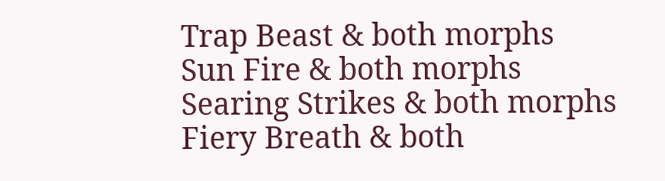Trap Beast & both morphs
Sun Fire & both morphs
Searing Strikes & both morphs
Fiery Breath & both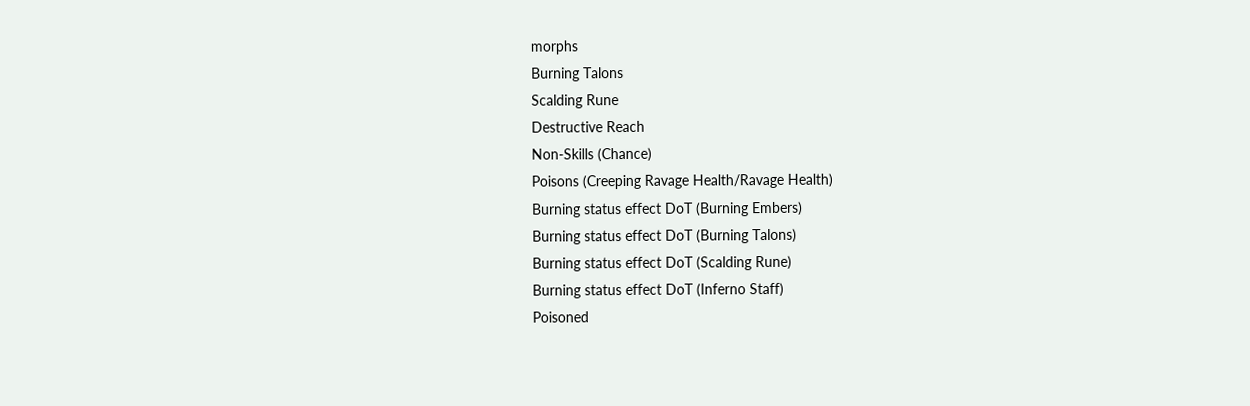morphs
Burning Talons
Scalding Rune
Destructive Reach
Non-Skills (Chance)
Poisons (Creeping Ravage Health/Ravage Health)
Burning status effect DoT (Burning Embers)
Burning status effect DoT (Burning Talons)
Burning status effect DoT (Scalding Rune)
Burning status effect DoT (Inferno Staff)
Poisoned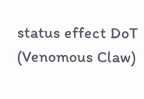status effect DoT (Venomous Claw)